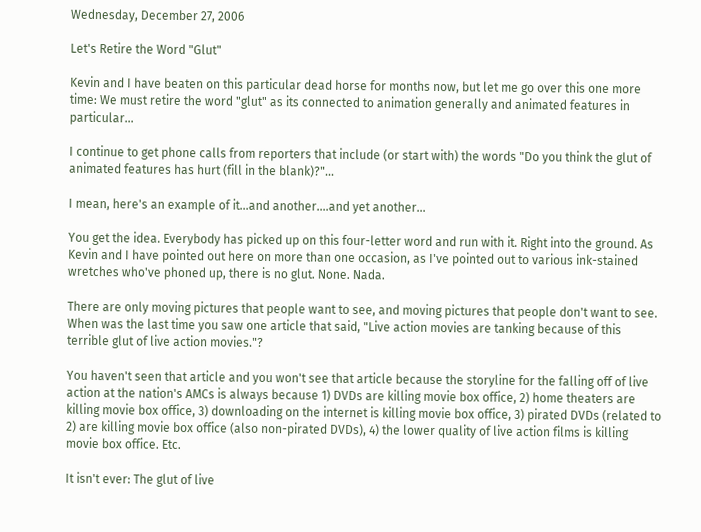Wednesday, December 27, 2006

Let's Retire the Word "Glut"

Kevin and I have beaten on this particular dead horse for months now, but let me go over this one more time: We must retire the word "glut" as its connected to animation generally and animated features in particular...

I continue to get phone calls from reporters that include (or start with) the words "Do you think the glut of animated features has hurt (fill in the blank)?"...

I mean, here's an example of it...and another....and yet another...

You get the idea. Everybody has picked up on this four-letter word and run with it. Right into the ground. As Kevin and I have pointed out here on more than one occasion, as I've pointed out to various ink-stained wretches who've phoned up, there is no glut. None. Nada.

There are only moving pictures that people want to see, and moving pictures that people don't want to see. When was the last time you saw one article that said, "Live action movies are tanking because of this terrible glut of live action movies."?

You haven't seen that article and you won't see that article because the storyline for the falling off of live action at the nation's AMCs is always because 1) DVDs are killing movie box office, 2) home theaters are killing movie box office, 3) downloading on the internet is killing movie box office, 3) pirated DVDs (related to 2) are killing movie box office (also non-pirated DVDs), 4) the lower quality of live action films is killing movie box office. Etc.

It isn't ever: The glut of live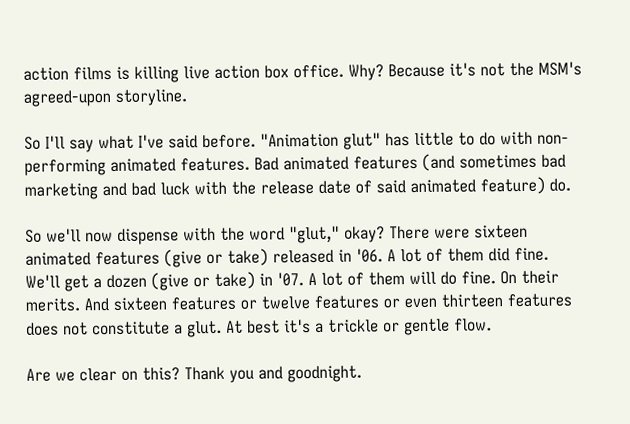action films is killing live action box office. Why? Because it's not the MSM's agreed-upon storyline.

So I'll say what I've said before. "Animation glut" has little to do with non-performing animated features. Bad animated features (and sometimes bad marketing and bad luck with the release date of said animated feature) do.

So we'll now dispense with the word "glut," okay? There were sixteen animated features (give or take) released in '06. A lot of them did fine. We'll get a dozen (give or take) in '07. A lot of them will do fine. On their merits. And sixteen features or twelve features or even thirteen features does not constitute a glut. At best it's a trickle or gentle flow.

Are we clear on this? Thank you and goodnight.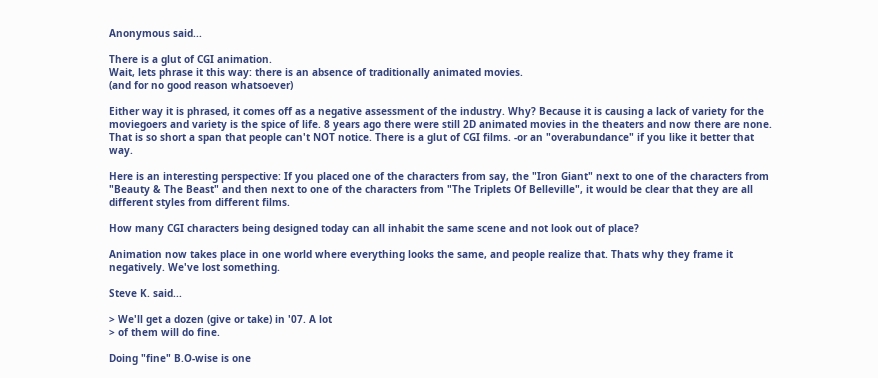Anonymous said...

There is a glut of CGI animation.
Wait, lets phrase it this way: there is an absence of traditionally animated movies.
(and for no good reason whatsoever)

Either way it is phrased, it comes off as a negative assessment of the industry. Why? Because it is causing a lack of variety for the moviegoers and variety is the spice of life. 8 years ago there were still 2D animated movies in the theaters and now there are none. That is so short a span that people can't NOT notice. There is a glut of CGI films. -or an "overabundance" if you like it better that way.

Here is an interesting perspective: If you placed one of the characters from say, the "Iron Giant" next to one of the characters from "Beauty & The Beast" and then next to one of the characters from "The Triplets Of Belleville", it would be clear that they are all different styles from different films.

How many CGI characters being designed today can all inhabit the same scene and not look out of place?

Animation now takes place in one world where everything looks the same, and people realize that. Thats why they frame it negatively. We've lost something.

Steve K. said...

> We'll get a dozen (give or take) in '07. A lot
> of them will do fine.

Doing "fine" B.O-wise is one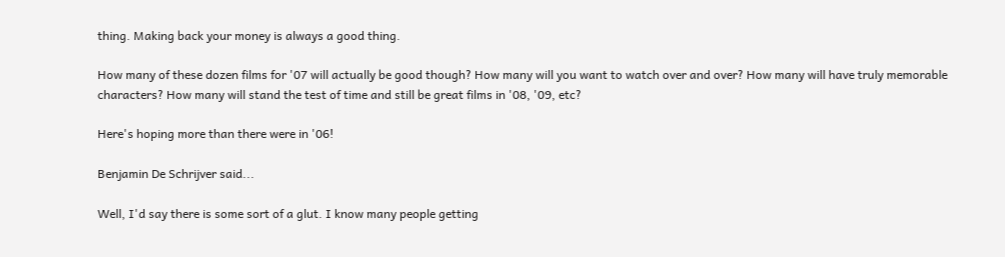thing. Making back your money is always a good thing.

How many of these dozen films for '07 will actually be good though? How many will you want to watch over and over? How many will have truly memorable characters? How many will stand the test of time and still be great films in '08, '09, etc?

Here's hoping more than there were in '06!

Benjamin De Schrijver said...

Well, I'd say there is some sort of a glut. I know many people getting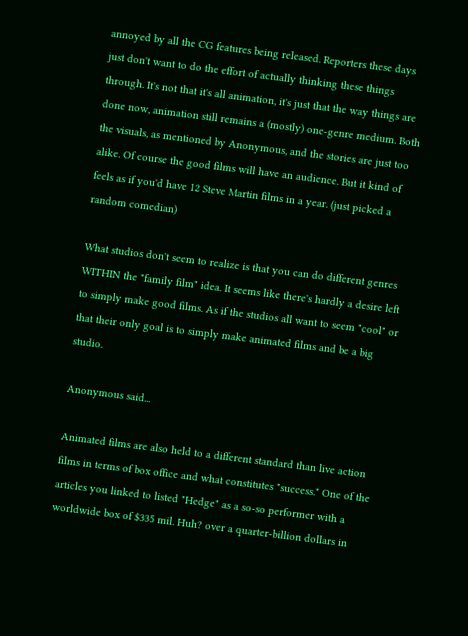annoyed by all the CG features being released. Reporters these days just don't want to do the effort of actually thinking these things through. It's not that it's all animation, it's just that the way things are done now, animation still remains a (mostly) one-genre medium. Both the visuals, as mentioned by Anonymous, and the stories are just too alike. Of course the good films will have an audience. But it kind of feels as if you'd have 12 Steve Martin films in a year. (just picked a random comedian)

What studios don't seem to realize is that you can do different genres WITHIN the "family film" idea. It seems like there's hardly a desire left to simply make good films. As if the studios all want to seem "cool" or that their only goal is to simply make animated films and be a big studio.

Anonymous said...

Animated films are also held to a different standard than live action films in terms of box office and what constitutes "success." One of the articles you linked to listed "Hedge" as a so-so performer with a worldwide box of $335 mil. Huh? over a quarter-billion dollars in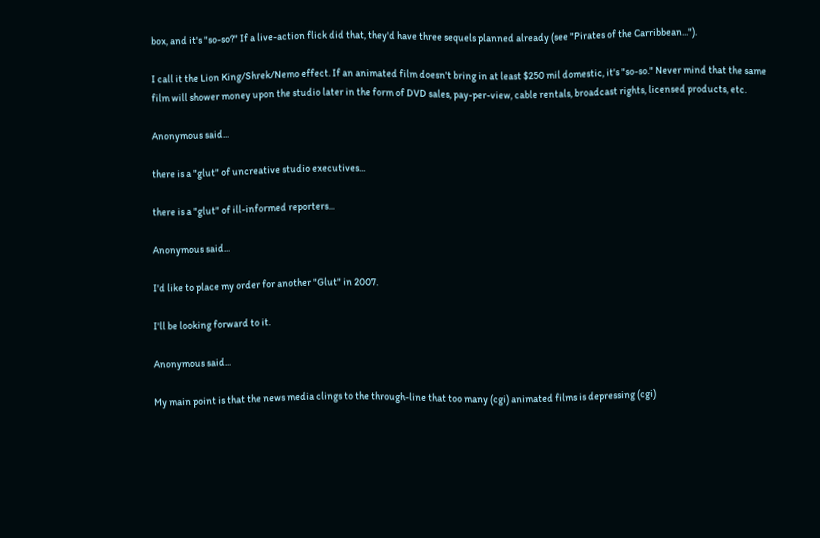box, and it's "so-so?" If a live-action flick did that, they'd have three sequels planned already (see "Pirates of the Carribbean...").

I call it the Lion King/Shrek/Nemo effect. If an animated film doesn't bring in at least $250 mil domestic, it's "so-so." Never mind that the same film will shower money upon the studio later in the form of DVD sales, pay-per-view, cable rentals, broadcast rights, licensed products, etc.

Anonymous said...

there is a "glut" of uncreative studio executives...

there is a "glut" of ill-informed reporters...

Anonymous said...

I'd like to place my order for another "Glut" in 2007.

I'll be looking forward to it.

Anonymous said...

My main point is that the news media clings to the through-line that too many (cgi) animated films is depressing (cgi)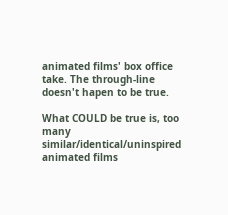animated films' box office take. The through-line doesn't hapen to be true.

What COULD be true is, too many similar/identical/uninspired animated films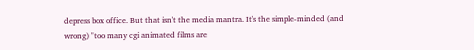depress box office. But that isn't the media mantra. It's the simple-minded (and wrong) "too many cgi animated films are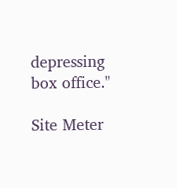depressing box office."

Site Meter